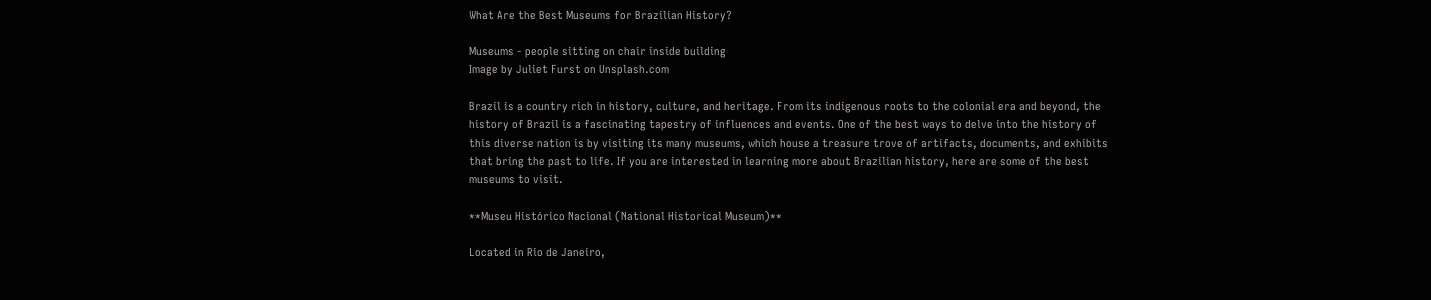What Are the Best Museums for Brazilian History?

Museums - people sitting on chair inside building
Image by Juliet Furst on Unsplash.com

Brazil is a country rich in history, culture, and heritage. From its indigenous roots to the colonial era and beyond, the history of Brazil is a fascinating tapestry of influences and events. One of the best ways to delve into the history of this diverse nation is by visiting its many museums, which house a treasure trove of artifacts, documents, and exhibits that bring the past to life. If you are interested in learning more about Brazilian history, here are some of the best museums to visit.

**Museu Histórico Nacional (National Historical Museum)**

Located in Rio de Janeiro,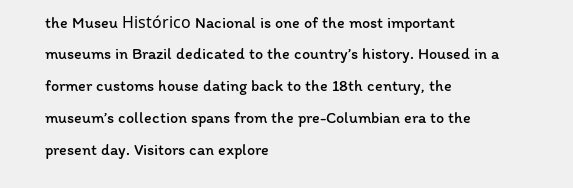the Museu Histórico Nacional is one of the most important museums in Brazil dedicated to the country’s history. Housed in a former customs house dating back to the 18th century, the museum’s collection spans from the pre-Columbian era to the present day. Visitors can explore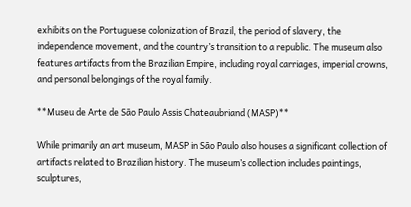exhibits on the Portuguese colonization of Brazil, the period of slavery, the independence movement, and the country’s transition to a republic. The museum also features artifacts from the Brazilian Empire, including royal carriages, imperial crowns, and personal belongings of the royal family.

**Museu de Arte de São Paulo Assis Chateaubriand (MASP)**

While primarily an art museum, MASP in São Paulo also houses a significant collection of artifacts related to Brazilian history. The museum’s collection includes paintings, sculptures,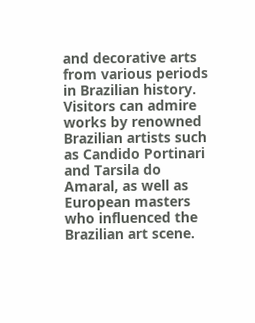and decorative arts from various periods in Brazilian history. Visitors can admire works by renowned Brazilian artists such as Candido Portinari and Tarsila do Amaral, as well as European masters who influenced the Brazilian art scene.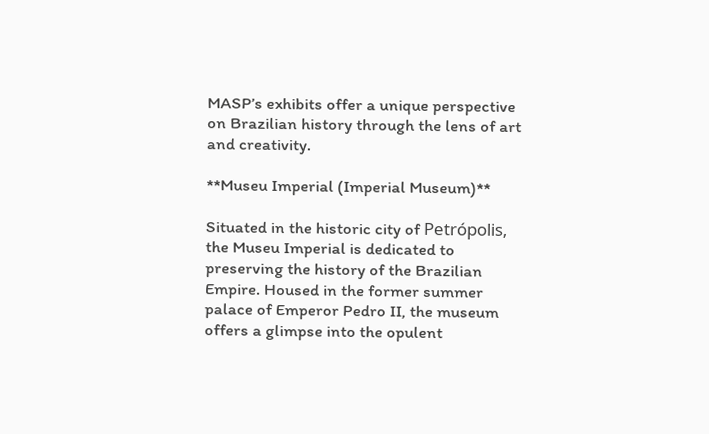MASP’s exhibits offer a unique perspective on Brazilian history through the lens of art and creativity.

**Museu Imperial (Imperial Museum)**

Situated in the historic city of Petrópolis, the Museu Imperial is dedicated to preserving the history of the Brazilian Empire. Housed in the former summer palace of Emperor Pedro II, the museum offers a glimpse into the opulent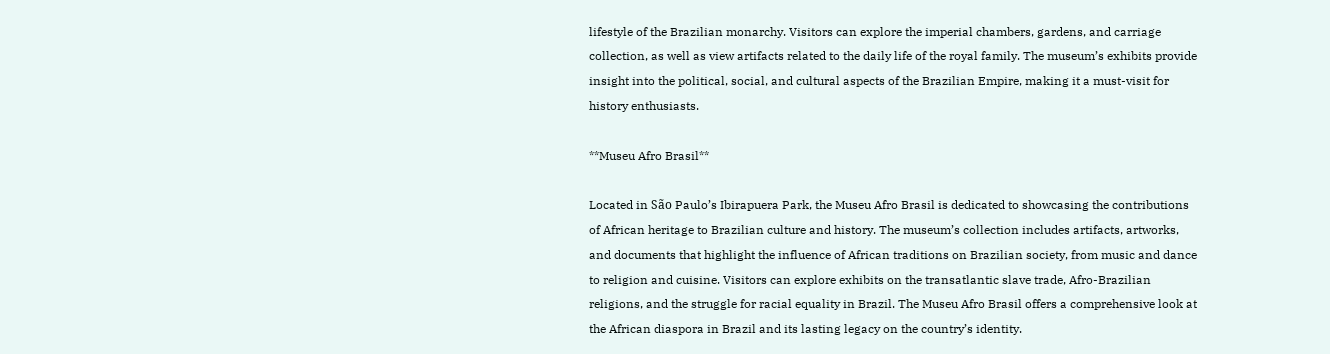lifestyle of the Brazilian monarchy. Visitors can explore the imperial chambers, gardens, and carriage collection, as well as view artifacts related to the daily life of the royal family. The museum’s exhibits provide insight into the political, social, and cultural aspects of the Brazilian Empire, making it a must-visit for history enthusiasts.

**Museu Afro Brasil**

Located in São Paulo’s Ibirapuera Park, the Museu Afro Brasil is dedicated to showcasing the contributions of African heritage to Brazilian culture and history. The museum’s collection includes artifacts, artworks, and documents that highlight the influence of African traditions on Brazilian society, from music and dance to religion and cuisine. Visitors can explore exhibits on the transatlantic slave trade, Afro-Brazilian religions, and the struggle for racial equality in Brazil. The Museu Afro Brasil offers a comprehensive look at the African diaspora in Brazil and its lasting legacy on the country’s identity.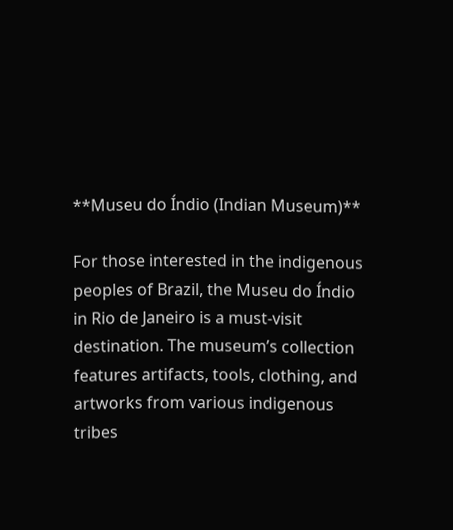**Museu do Índio (Indian Museum)**

For those interested in the indigenous peoples of Brazil, the Museu do Índio in Rio de Janeiro is a must-visit destination. The museum’s collection features artifacts, tools, clothing, and artworks from various indigenous tribes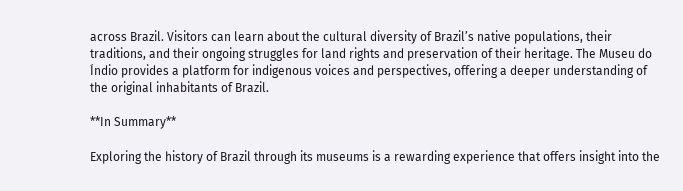across Brazil. Visitors can learn about the cultural diversity of Brazil’s native populations, their traditions, and their ongoing struggles for land rights and preservation of their heritage. The Museu do Índio provides a platform for indigenous voices and perspectives, offering a deeper understanding of the original inhabitants of Brazil.

**In Summary**

Exploring the history of Brazil through its museums is a rewarding experience that offers insight into the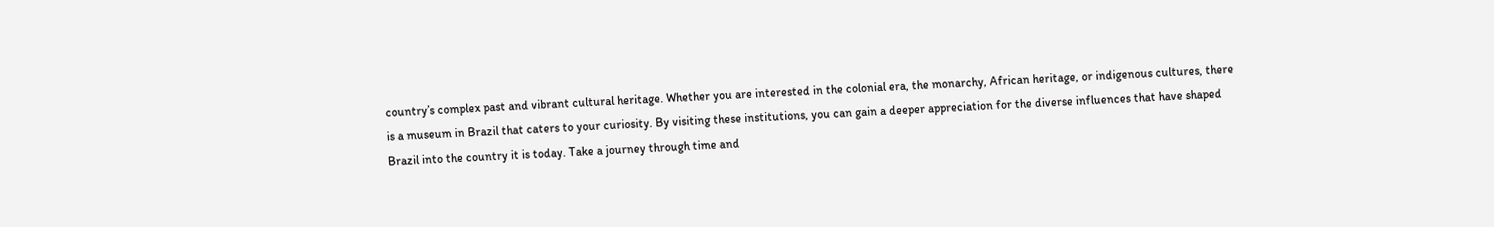country’s complex past and vibrant cultural heritage. Whether you are interested in the colonial era, the monarchy, African heritage, or indigenous cultures, there is a museum in Brazil that caters to your curiosity. By visiting these institutions, you can gain a deeper appreciation for the diverse influences that have shaped Brazil into the country it is today. Take a journey through time and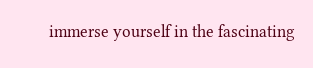immerse yourself in the fascinating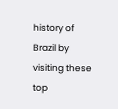history of Brazil by visiting these top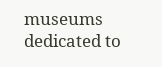museums dedicated to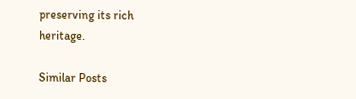preserving its rich heritage.

Similar Posts